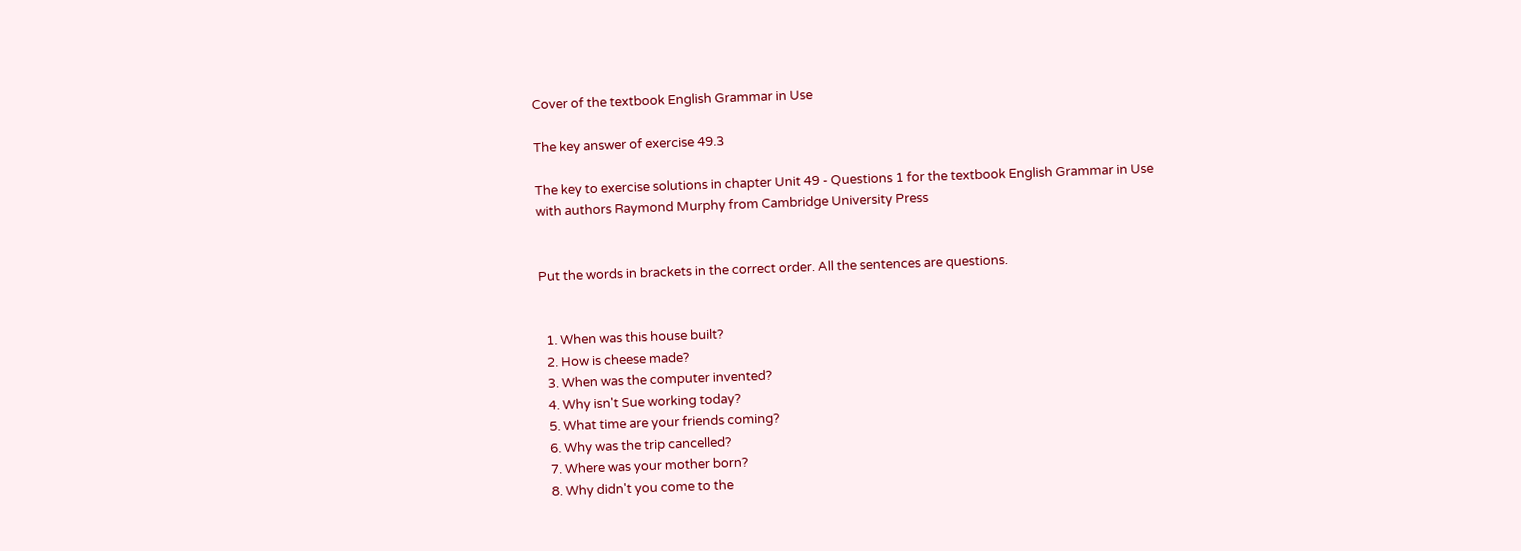Cover of the textbook English Grammar in Use

The key answer of exercise 49.3

The key to exercise solutions in chapter Unit 49 - Questions 1 for the textbook English Grammar in Use with authors Raymond Murphy from Cambridge University Press


Put the words in brackets in the correct order. All the sentences are questions.


  1. When was this house built?
  2. How is cheese made?
  3. When was the computer invented?
  4. Why isn't Sue working today?
  5. What time are your friends coming?
  6. Why was the trip cancelled?
  7. Where was your mother born?
  8. Why didn't you come to the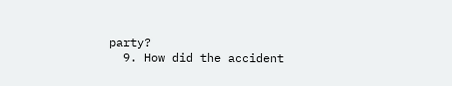party?
  9. How did the accident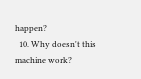happen?
  10. Why doesn't this machine work?